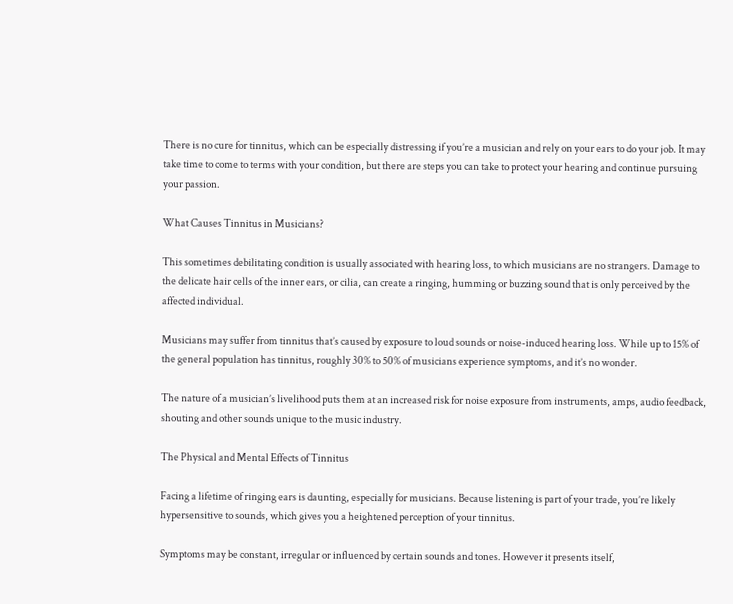There is no cure for tinnitus, which can be especially distressing if you’re a musician and rely on your ears to do your job. It may take time to come to terms with your condition, but there are steps you can take to protect your hearing and continue pursuing your passion.

What Causes Tinnitus in Musicians?

This sometimes debilitating condition is usually associated with hearing loss, to which musicians are no strangers. Damage to the delicate hair cells of the inner ears, or cilia, can create a ringing, humming or buzzing sound that is only perceived by the affected individual.

Musicians may suffer from tinnitus that’s caused by exposure to loud sounds or noise-induced hearing loss. While up to 15% of the general population has tinnitus, roughly 30% to 50% of musicians experience symptoms, and it’s no wonder.

The nature of a musician’s livelihood puts them at an increased risk for noise exposure from instruments, amps, audio feedback, shouting and other sounds unique to the music industry.

The Physical and Mental Effects of Tinnitus

Facing a lifetime of ringing ears is daunting, especially for musicians. Because listening is part of your trade, you’re likely hypersensitive to sounds, which gives you a heightened perception of your tinnitus.

Symptoms may be constant, irregular or influenced by certain sounds and tones. However it presents itself,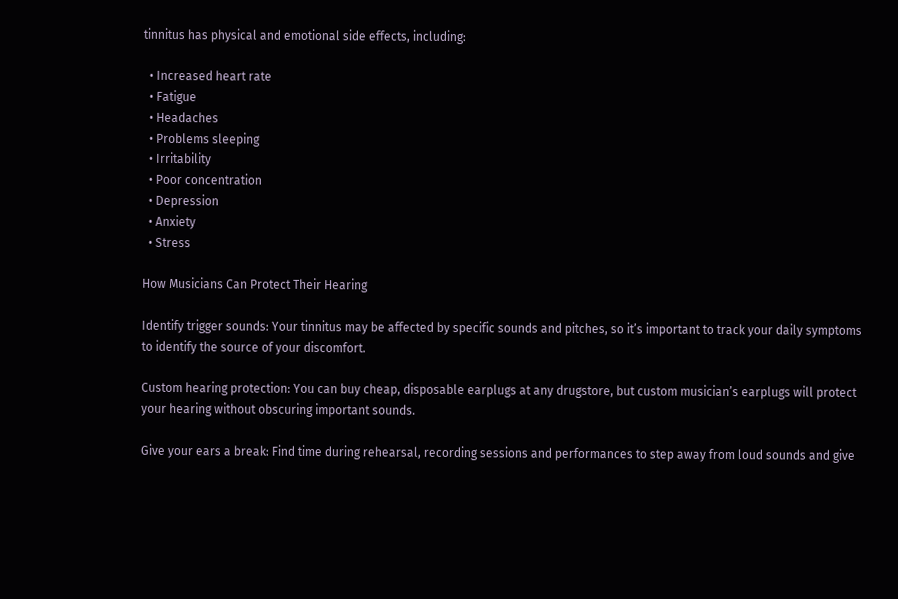tinnitus has physical and emotional side effects, including:

  • Increased heart rate
  • Fatigue
  • Headaches
  • Problems sleeping
  • Irritability
  • Poor concentration
  • Depression
  • Anxiety
  • Stress

How Musicians Can Protect Their Hearing

Identify trigger sounds: Your tinnitus may be affected by specific sounds and pitches, so it’s important to track your daily symptoms to identify the source of your discomfort.

Custom hearing protection: You can buy cheap, disposable earplugs at any drugstore, but custom musician’s earplugs will protect your hearing without obscuring important sounds.

Give your ears a break: Find time during rehearsal, recording sessions and performances to step away from loud sounds and give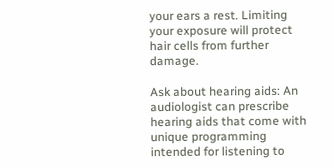your ears a rest. Limiting your exposure will protect hair cells from further damage.

Ask about hearing aids: An audiologist can prescribe hearing aids that come with unique programming intended for listening to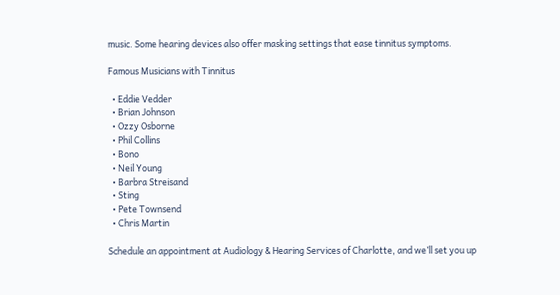music. Some hearing devices also offer masking settings that ease tinnitus symptoms.

Famous Musicians with Tinnitus

  • Eddie Vedder
  • Brian Johnson
  • Ozzy Osborne
  • Phil Collins
  • Bono
  • Neil Young
  • Barbra Streisand
  • Sting
  • Pete Townsend
  • Chris Martin

Schedule an appointment at Audiology & Hearing Services of Charlotte, and we’ll set you up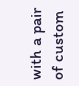with a pair of custom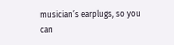musician’s earplugs, so you can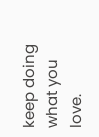keep doing what you love.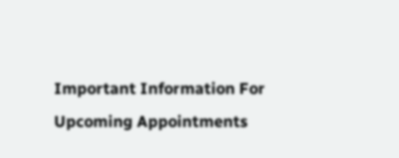Important Information For Upcoming Appointments